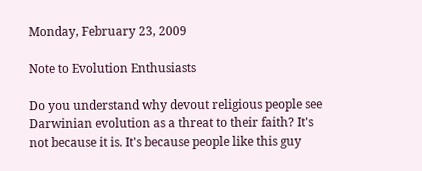Monday, February 23, 2009

Note to Evolution Enthusiasts

Do you understand why devout religious people see Darwinian evolution as a threat to their faith? It's not because it is. It's because people like this guy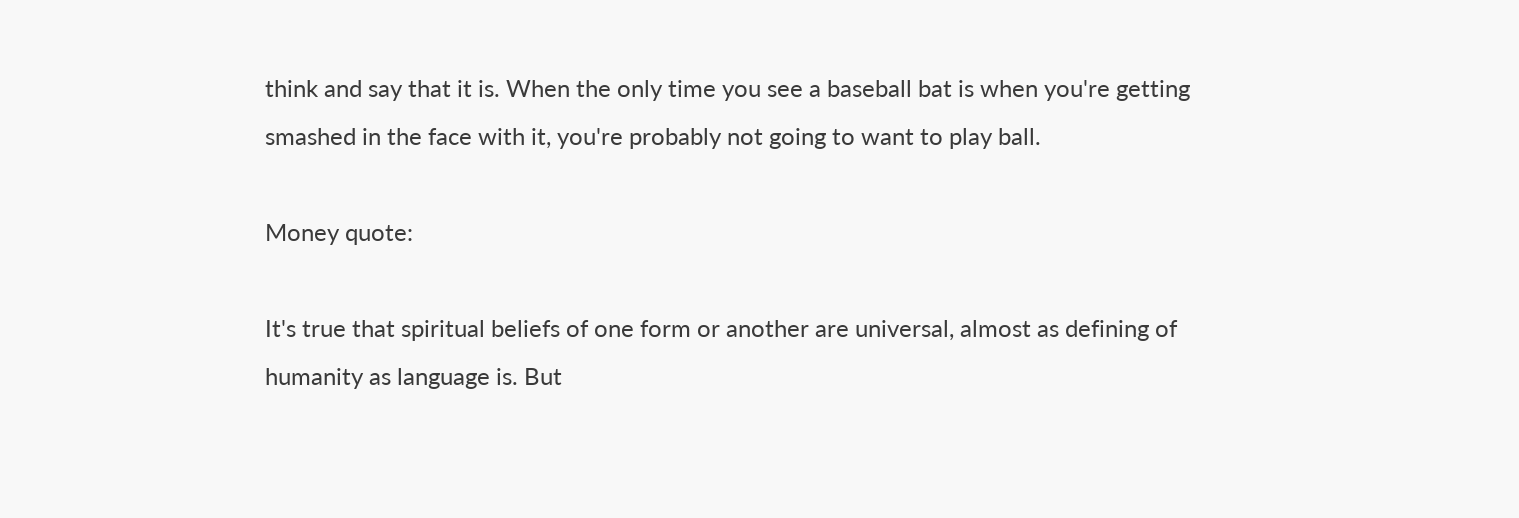think and say that it is. When the only time you see a baseball bat is when you're getting smashed in the face with it, you're probably not going to want to play ball.

Money quote:

It's true that spiritual beliefs of one form or another are universal, almost as defining of humanity as language is. But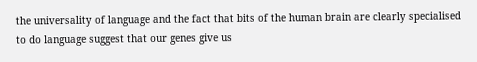the universality of language and the fact that bits of the human brain are clearly specialised to do language suggest that our genes give us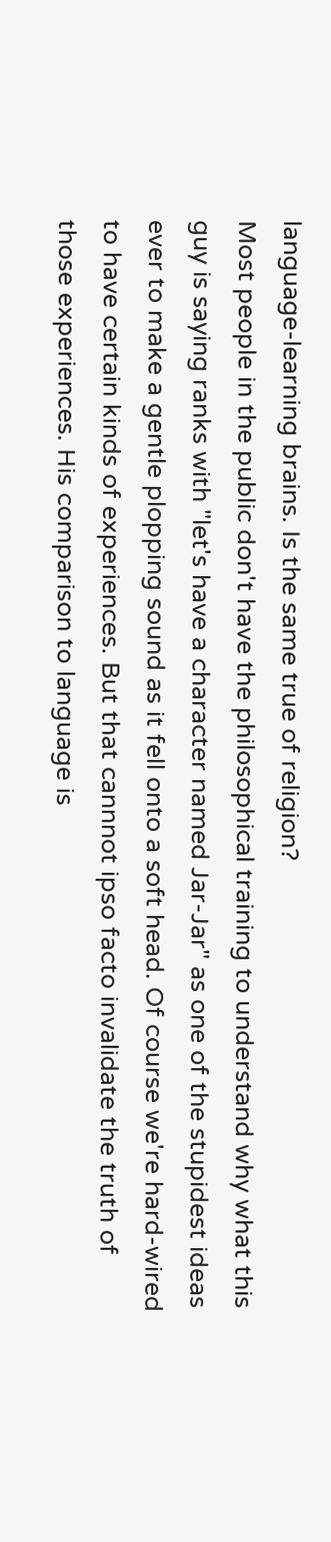language-learning brains. Is the same true of religion?
Most people in the public don't have the philosophical training to understand why what this guy is saying ranks with "let's have a character named Jar-Jar" as one of the stupidest ideas ever to make a gentle plopping sound as it fell onto a soft head. Of course we're hard-wired to have certain kinds of experiences. But that cannnot ipso facto invalidate the truth of those experiences. His comparison to language is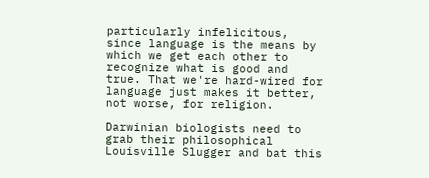particularly infelicitous, since language is the means by which we get each other to recognize what is good and true. That we're hard-wired for language just makes it better, not worse, for religion.

Darwinian biologists need to grab their philosophical Louisville Slugger and bat this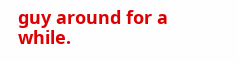guy around for a while.